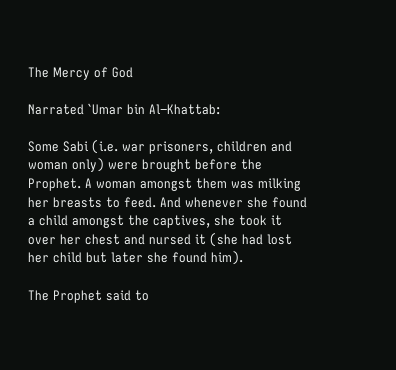The Mercy of God

Narrated `Umar bin Al−Khattab:

Some Sabi (i.e. war prisoners, children and woman only) were brought before the Prophet. A woman amongst them was milking her breasts to feed. And whenever she found a child amongst the captives, she took it over her chest and nursed it (she had lost her child but later she found him).

The Prophet said to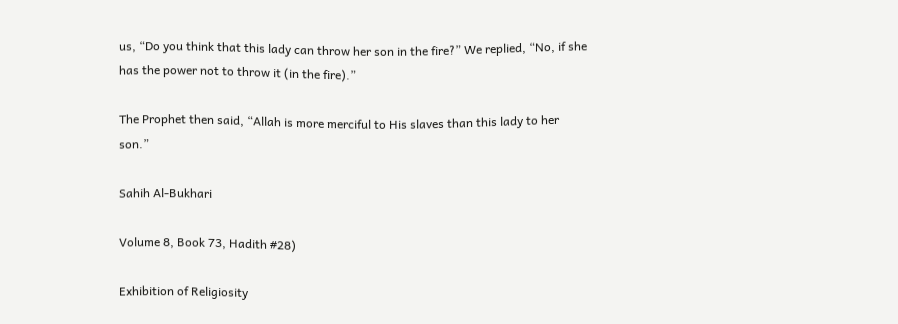us, “Do you think that this lady can throw her son in the fire?” We replied, “No, if she has the power not to throw it (in the fire).”

The Prophet then said, “Allah is more merciful to His slaves than this lady to her son.”

Sahih Al-Bukhari

Volume 8, Book 73, Hadith #28)

Exhibition of Religiosity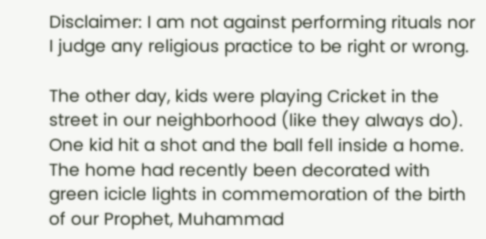Disclaimer: I am not against performing rituals nor I judge any religious practice to be right or wrong.

The other day, kids were playing Cricket in the street in our neighborhood (like they always do). One kid hit a shot and the ball fell inside a home. The home had recently been decorated with green icicle lights in commemoration of the birth of our Prophet, Muhammad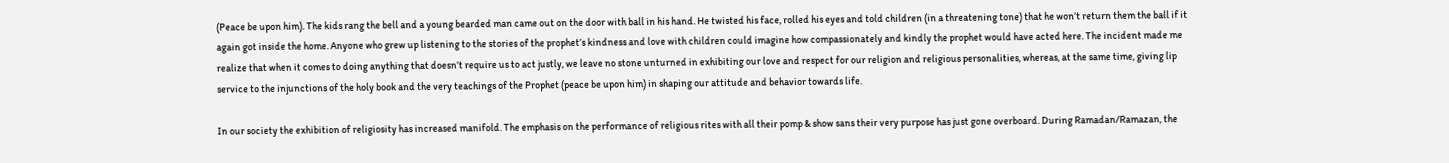(Peace be upon him). The kids rang the bell and a young bearded man came out on the door with ball in his hand. He twisted his face, rolled his eyes and told children (in a threatening tone) that he won’t return them the ball if it again got inside the home. Anyone who grew up listening to the stories of the prophet’s kindness and love with children could imagine how compassionately and kindly the prophet would have acted here. The incident made me realize that when it comes to doing anything that doesn’t require us to act justly, we leave no stone unturned in exhibiting our love and respect for our religion and religious personalities, whereas, at the same time, giving lip service to the injunctions of the holy book and the very teachings of the Prophet (peace be upon him) in shaping our attitude and behavior towards life.

In our society the exhibition of religiosity has increased manifold. The emphasis on the performance of religious rites with all their pomp & show sans their very purpose has just gone overboard. During Ramadan/Ramazan, the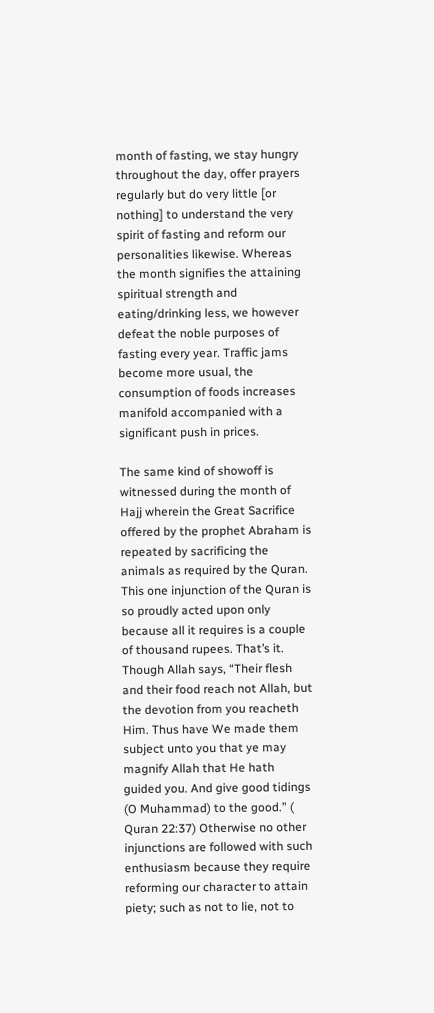month of fasting, we stay hungry throughout the day, offer prayers regularly but do very little [or nothing] to understand the very spirit of fasting and reform our personalities likewise. Whereas the month signifies the attaining spiritual strength and eating/drinking less, we however defeat the noble purposes of fasting every year. Traffic jams become more usual, the consumption of foods increases manifold accompanied with a significant push in prices.

The same kind of showoff is witnessed during the month of Hajj wherein the Great Sacrifice offered by the prophet Abraham is repeated by sacrificing the animals as required by the Quran. This one injunction of the Quran is so proudly acted upon only because all it requires is a couple of thousand rupees. That’s it. Though Allah says, “Their flesh and their food reach not Allah, but the devotion from you reacheth Him. Thus have We made them subject unto you that ye may magnify Allah that He hath guided you. And give good tidings (O Muhammad) to the good.” ( Quran 22:37) Otherwise no other injunctions are followed with such enthusiasm because they require reforming our character to attain piety; such as not to lie, not to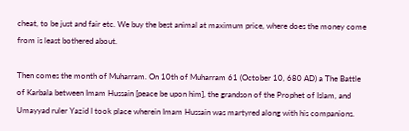cheat, to be just and fair etc. We buy the best animal at maximum price, where does the money come from is least bothered about.

Then comes the month of Muharram. On 10th of Muharram 61 (October 10, 680 AD) a The Battle of Karbala between Imam Hussain [peace be upon him], the grandson of the Prophet of Islam, and Umayyad ruler Yazid I took place wherein Imam Hussain was martyred along with his companions.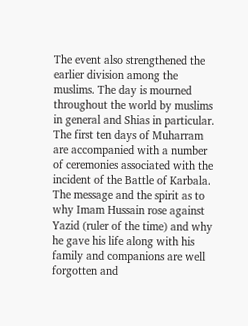The event also strengthened the earlier division among the muslims. The day is mourned throughout the world by muslims in general and Shias in particular. The first ten days of Muharram are accompanied with a number of ceremonies associated with the incident of the Battle of Karbala. The message and the spirit as to why Imam Hussain rose against Yazid (ruler of the time) and why he gave his life along with his family and companions are well forgotten and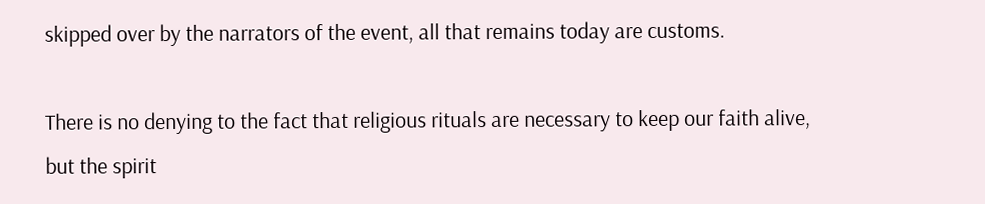skipped over by the narrators of the event, all that remains today are customs.

There is no denying to the fact that religious rituals are necessary to keep our faith alive, but the spirit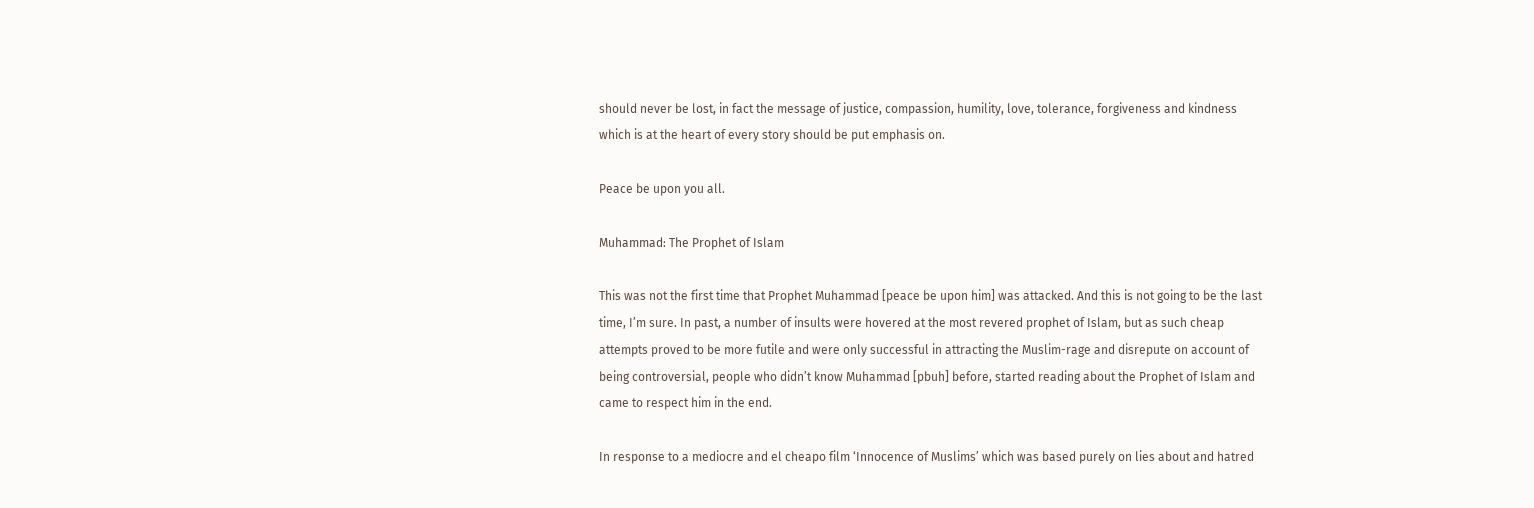should never be lost, in fact the message of justice, compassion, humility, love, tolerance, forgiveness and kindness which is at the heart of every story should be put emphasis on.

Peace be upon you all.

Muhammad: The Prophet of Islam

This was not the first time that Prophet Muhammad [peace be upon him] was attacked. And this is not going to be the last time, I’m sure. In past, a number of insults were hovered at the most revered prophet of Islam, but as such cheap attempts proved to be more futile and were only successful in attracting the Muslim-rage and disrepute on account of being controversial, people who didn’t know Muhammad [pbuh] before, started reading about the Prophet of Islam and came to respect him in the end.

In response to a mediocre and el cheapo film ‘Innocence of Muslims’ which was based purely on lies about and hatred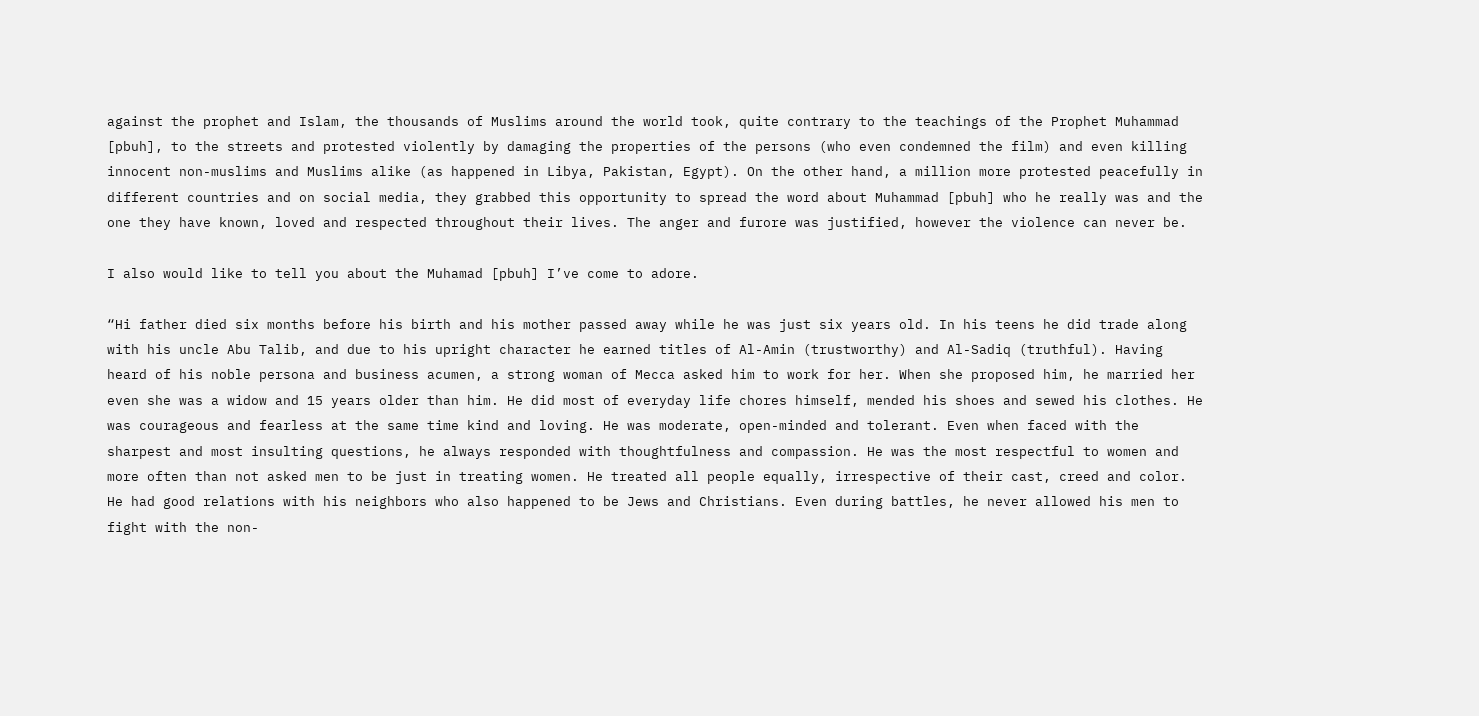against the prophet and Islam, the thousands of Muslims around the world took, quite contrary to the teachings of the Prophet Muhammad [pbuh], to the streets and protested violently by damaging the properties of the persons (who even condemned the film) and even killing innocent non-muslims and Muslims alike (as happened in Libya, Pakistan, Egypt). On the other hand, a million more protested peacefully in different countries and on social media, they grabbed this opportunity to spread the word about Muhammad [pbuh] who he really was and the one they have known, loved and respected throughout their lives. The anger and furore was justified, however the violence can never be.

I also would like to tell you about the Muhamad [pbuh] I’ve come to adore.

“Hi father died six months before his birth and his mother passed away while he was just six years old. In his teens he did trade along with his uncle Abu Talib, and due to his upright character he earned titles of Al-Amin (trustworthy) and Al-Sadiq (truthful). Having heard of his noble persona and business acumen, a strong woman of Mecca asked him to work for her. When she proposed him, he married her even she was a widow and 15 years older than him. He did most of everyday life chores himself, mended his shoes and sewed his clothes. He was courageous and fearless at the same time kind and loving. He was moderate, open-minded and tolerant. Even when faced with the sharpest and most insulting questions, he always responded with thoughtfulness and compassion. He was the most respectful to women and more often than not asked men to be just in treating women. He treated all people equally, irrespective of their cast, creed and color. He had good relations with his neighbors who also happened to be Jews and Christians. Even during battles, he never allowed his men to fight with the non-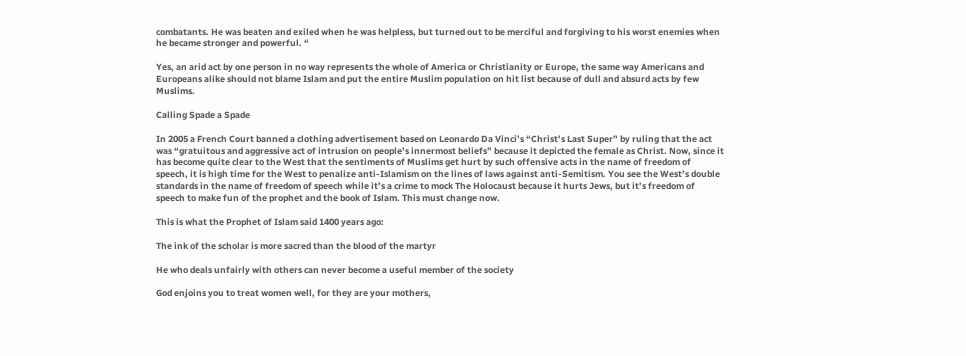combatants. He was beaten and exiled when he was helpless, but turned out to be merciful and forgiving to his worst enemies when he became stronger and powerful. “

Yes, an arid act by one person in no way represents the whole of America or Christianity or Europe, the same way Americans and Europeans alike should not blame Islam and put the entire Muslim population on hit list because of dull and absurd acts by few Muslims.

Calling Spade a Spade

In 2005 a French Court banned a clothing advertisement based on Leonardo Da Vinci’s “Christ’s Last Super” by ruling that the act was “gratuitous and aggressive act of intrusion on people’s innermost beliefs” because it depicted the female as Christ. Now, since it has become quite clear to the West that the sentiments of Muslims get hurt by such offensive acts in the name of freedom of speech, it is high time for the West to penalize anti-Islamism on the lines of laws against anti-Semitism. You see the West’s double standards in the name of freedom of speech while it’s a crime to mock The Holocaust because it hurts Jews, but it’s freedom of speech to make fun of the prophet and the book of Islam. This must change now.

This is what the Prophet of Islam said 1400 years ago:

The ink of the scholar is more sacred than the blood of the martyr

He who deals unfairly with others can never become a useful member of the society

God enjoins you to treat women well, for they are your mothers,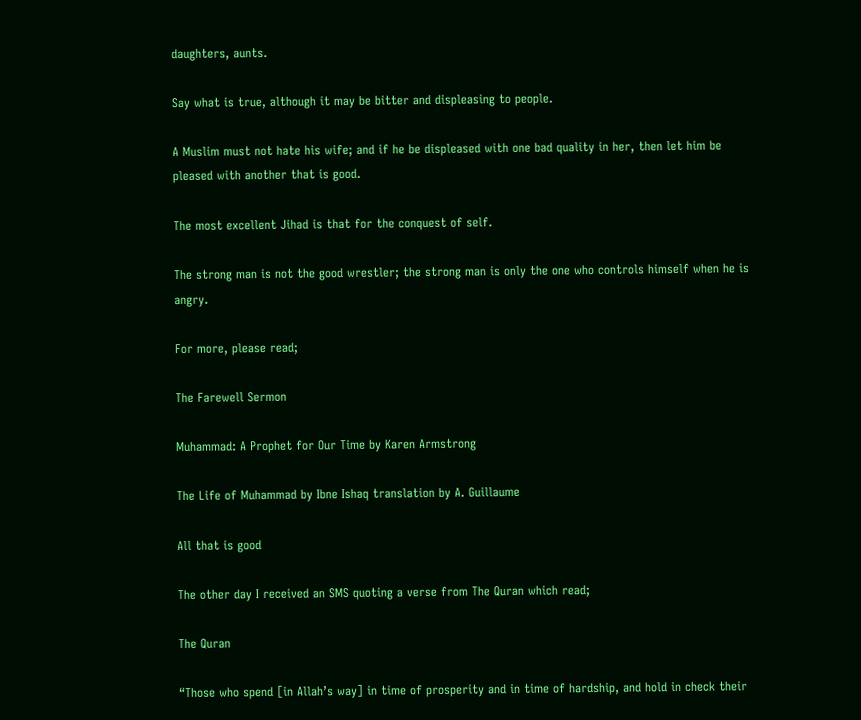daughters, aunts.

Say what is true, although it may be bitter and displeasing to people.

A Muslim must not hate his wife; and if he be displeased with one bad quality in her, then let him be pleased with another that is good.

The most excellent Jihad is that for the conquest of self.

The strong man is not the good wrestler; the strong man is only the one who controls himself when he is angry.

For more, please read;

The Farewell Sermon

Muhammad: A Prophet for Our Time by Karen Armstrong

The Life of Muhammad by Ibne Ishaq translation by A. Guillaume

All that is good

The other day I received an SMS quoting a verse from The Quran which read;

The Quran

“Those who spend [in Allah’s way] in time of prosperity and in time of hardship, and hold in check their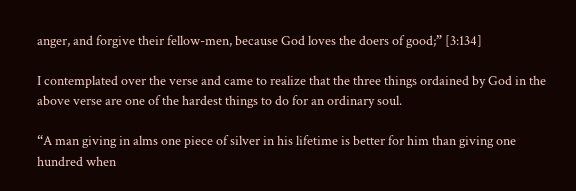anger, and forgive their fellow-men, because God loves the doers of good;” [3:134]

I contemplated over the verse and came to realize that the three things ordained by God in the above verse are one of the hardest things to do for an ordinary soul.

“A man giving in alms one piece of silver in his lifetime is better for him than giving one hundred when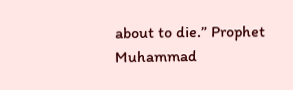about to die.” Prophet Muhammad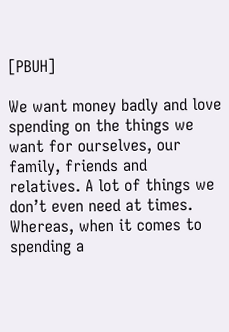[PBUH]

We want money badly and love spending on the things we want for ourselves, our family, friends and relatives. A lot of things we don’t even need at times. Whereas, when it comes to spending a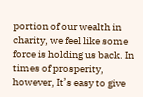portion of our wealth in charity, we feel like some force is holding us back. In times of prosperity, however, It’s easy to give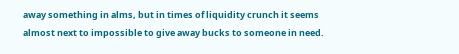away something in alms, but in times of liquidity crunch it seems almost next to impossible to give away bucks to someone in need.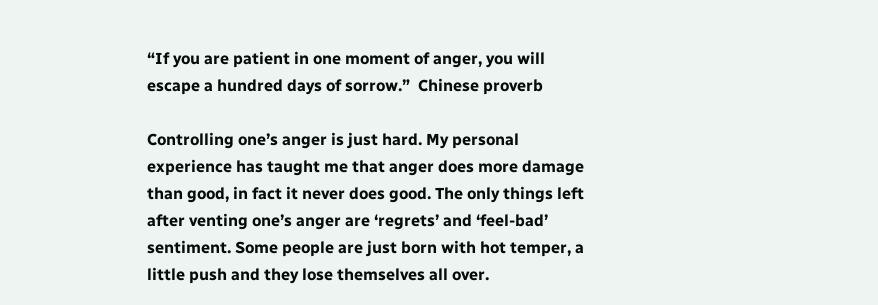“If you are patient in one moment of anger, you will escape a hundred days of sorrow.”  Chinese proverb

Controlling one’s anger is just hard. My personal experience has taught me that anger does more damage than good, in fact it never does good. The only things left after venting one’s anger are ‘regrets’ and ‘feel-bad’ sentiment. Some people are just born with hot temper, a little push and they lose themselves all over.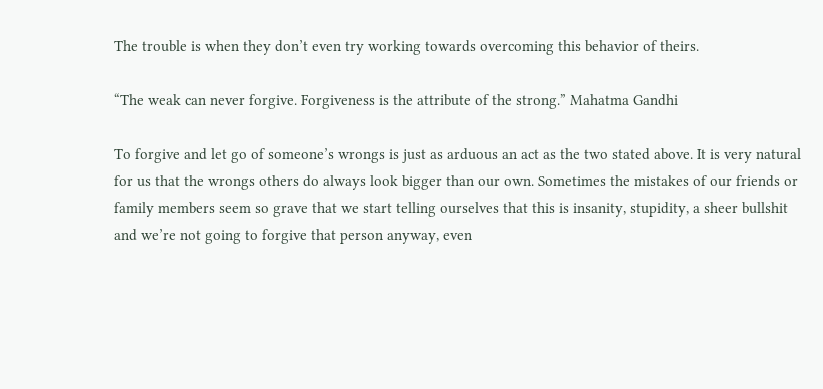The trouble is when they don’t even try working towards overcoming this behavior of theirs.

“The weak can never forgive. Forgiveness is the attribute of the strong.” Mahatma Gandhi

To forgive and let go of someone’s wrongs is just as arduous an act as the two stated above. It is very natural for us that the wrongs others do always look bigger than our own. Sometimes the mistakes of our friends or family members seem so grave that we start telling ourselves that this is insanity, stupidity, a sheer bullshit and we’re not going to forgive that person anyway, even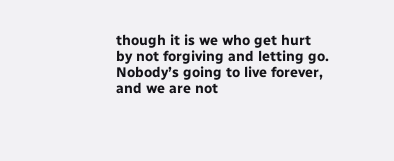though it is we who get hurt by not forgiving and letting go. Nobody’s going to live forever, and we are not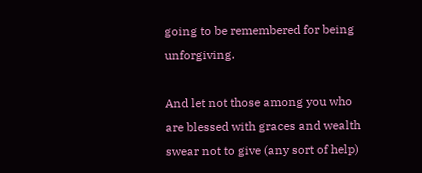going to be remembered for being unforgiving.

And let not those among you who are blessed with graces and wealth swear not to give (any sort of help)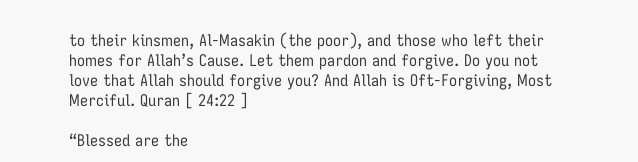to their kinsmen, Al-Masakin (the poor), and those who left their homes for Allah’s Cause. Let them pardon and forgive. Do you not love that Allah should forgive you? And Allah is Oft-Forgiving, Most Merciful. Quran [ 24:22 ]

“Blessed are the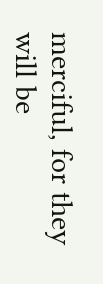merciful, for they will be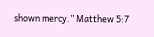shown mercy.” Matthew 5:7